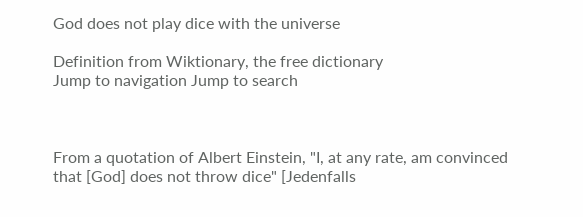God does not play dice with the universe

Definition from Wiktionary, the free dictionary
Jump to navigation Jump to search



From a quotation of Albert Einstein, "I, at any rate, am convinced that [God] does not throw dice" [Jedenfalls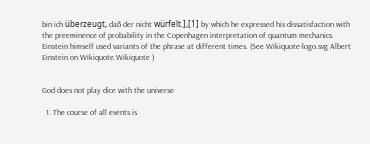bin ich überzeugt, daß der nicht würfelt.],[1] by which he expressed his dissatisfaction with the preeminence of probability in the Copenhagen interpretation of quantum mechanics. Einstein himself used variants of the phrase at different times. (See Wikiquote-logo.svg Albert Einstein on Wikiquote.Wikiquote )


God does not play dice with the universe

  1. The course of all events is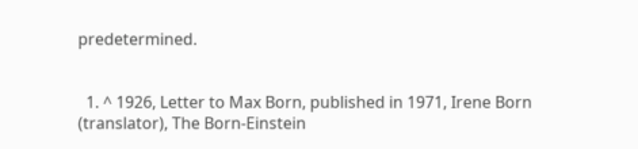predetermined.


  1. ^ 1926, Letter to Max Born, published in 1971, Irene Born (translator), The Born-Einstein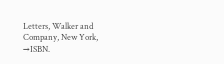Letters, Walker and Company, New York, →ISBN.